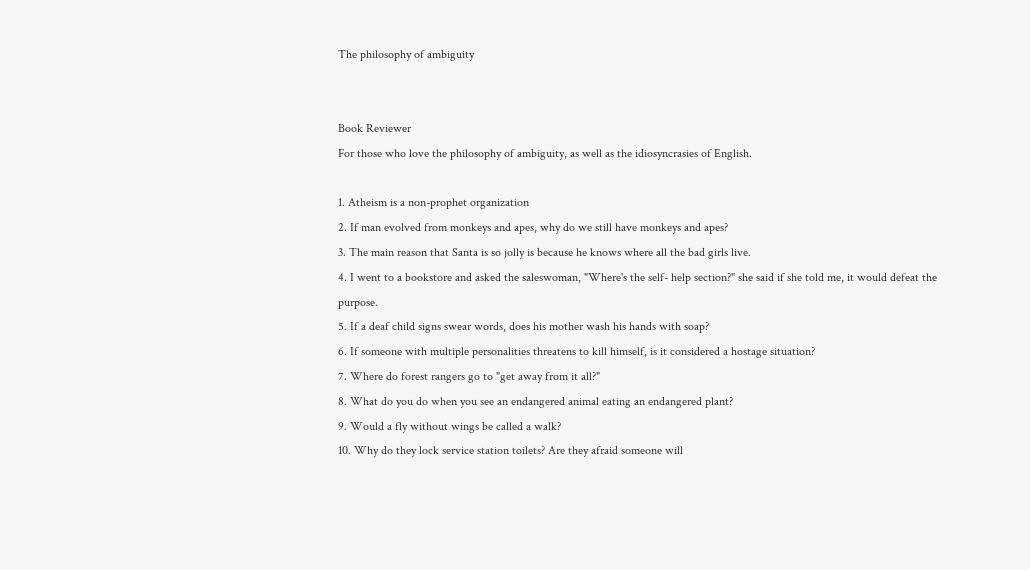The philosophy of ambiguity


Book Reviewer
For those who love the philosophy of ambiguity, as well as the idiosyncrasies of English.

1. Atheism is a non-prophet organization
2. If man evolved from monkeys and apes, why do we still have monkeys and apes?
3. The main reason that Santa is so jolly is because he knows where all the bad girls live.
4. I went to a bookstore and asked the saleswoman, "Where's the self- help section?" she said if she told me, it would defeat the purpose.
5. If a deaf child signs swear words, does his mother wash his hands with soap?
6. If someone with multiple personalities threatens to kill himself, is it considered a hostage situation?
7. Where do forest rangers go to "get away from it all?"
8. What do you do when you see an endangered animal eating an endangered plant?
9. Would a fly without wings be called a walk?
10. Why do they lock service station toilets? Are they afraid someone will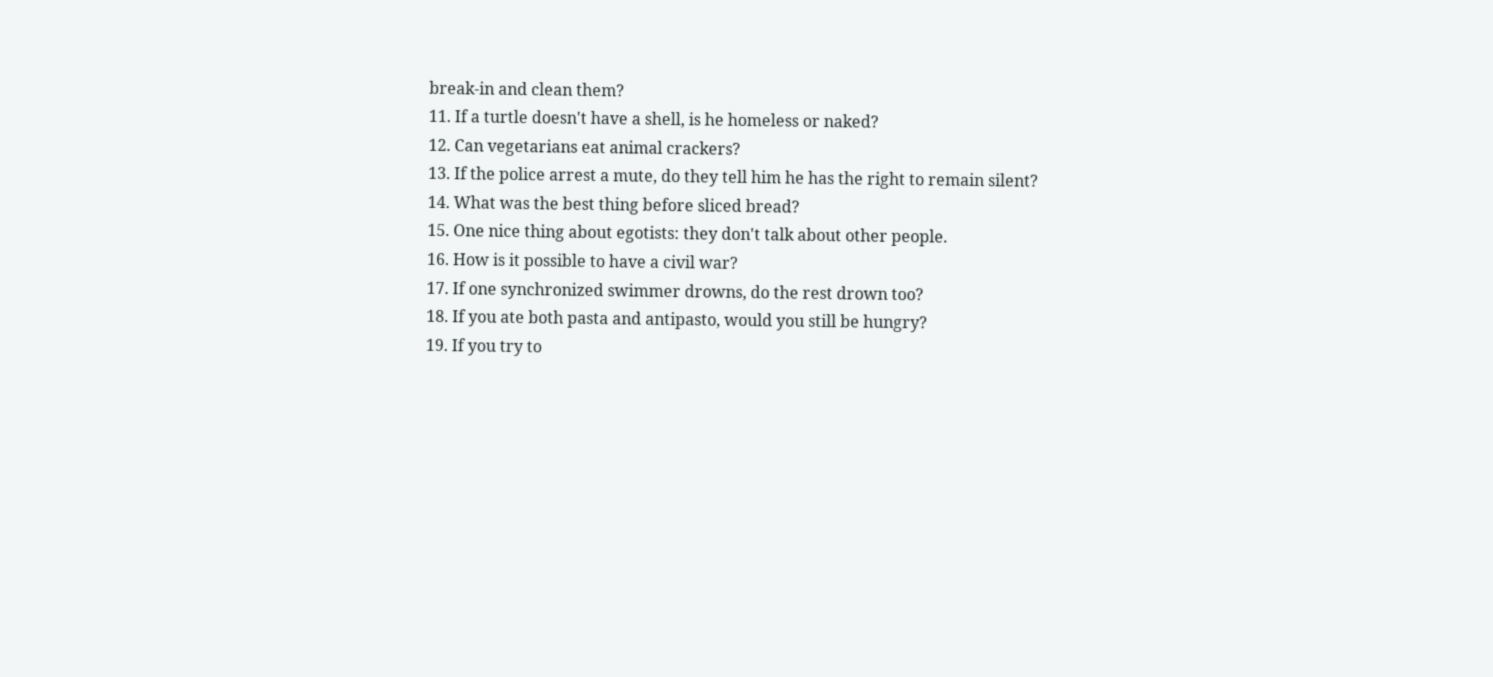break-in and clean them?
11. If a turtle doesn't have a shell, is he homeless or naked?
12. Can vegetarians eat animal crackers?
13. If the police arrest a mute, do they tell him he has the right to remain silent?
14. What was the best thing before sliced bread?
15. One nice thing about egotists: they don't talk about other people.
16. How is it possible to have a civil war?
17. If one synchronized swimmer drowns, do the rest drown too?
18. If you ate both pasta and antipasto, would you still be hungry?
19. If you try to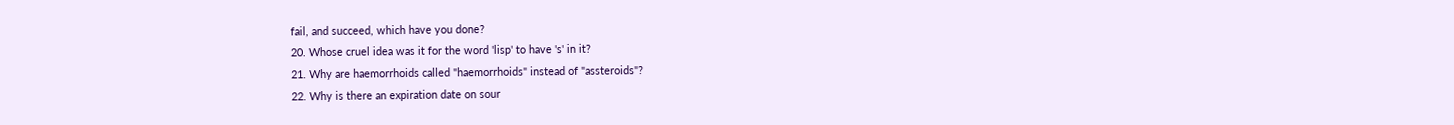fail, and succeed, which have you done?
20. Whose cruel idea was it for the word 'lisp' to have 's' in it?
21. Why are haemorrhoids called "haemorrhoids" instead of "assteroids"?
22. Why is there an expiration date on sour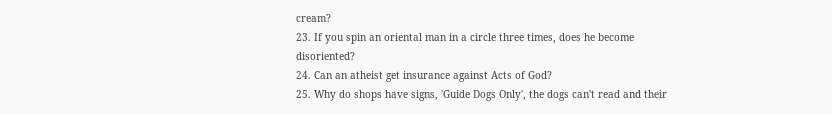cream?
23. If you spin an oriental man in a circle three times, does he become disoriented?
24. Can an atheist get insurance against Acts of God?
25. Why do shops have signs, 'Guide Dogs Only', the dogs can't read and their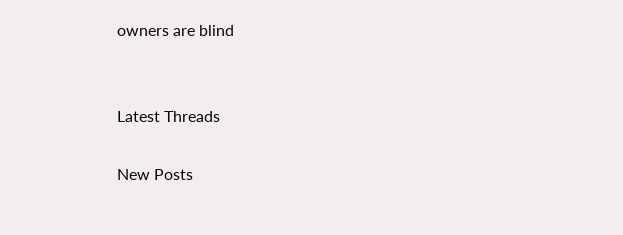owners are blind


Latest Threads

New Posts